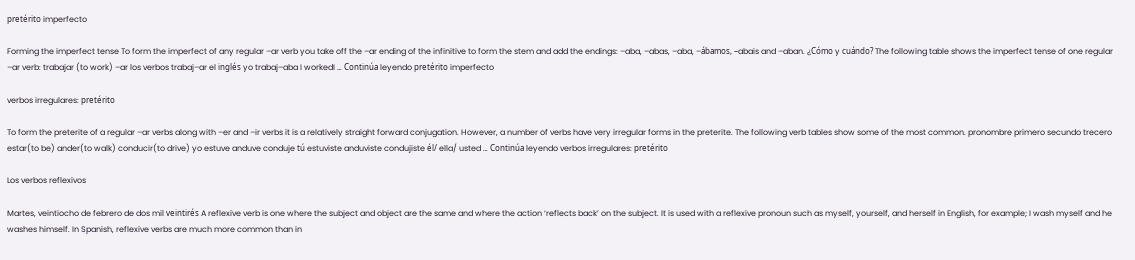pretérito imperfecto

Forming the imperfect tense To form the imperfect of any regular –ar verb you take off the –ar ending of the infinitive to form the stem and add the endings: –aba, –abas, –aba, –ábamos, –abais and –aban. ¿Cómo y cuándo? The following table shows the imperfect tense of one regular –ar verb: trabajar (to work) –ar los verbos trabaj–ar el inglés yo trabaj–aba I workedI … Continúa leyendo pretérito imperfecto

verbos irregulares: pretérito

To form the preterite of a regular –ar verbs along with –er and –ir verbs it is a relatively straight forward conjugation. However, a number of verbs have very irregular forms in the preterite. The following verb tables show some of the most common. pronombre primero secundo trecero estar(to be) ander(to walk) conducir(to drive) yo estuve anduve conduje tú estuviste anduviste condujiste él/ ella/ usted … Continúa leyendo verbos irregulares: pretérito

Los verbos reflexivos

Martes, veintiocho de febrero de dos mil veintirés A reflexive verb is one where the subject and object are the same and where the action ‘reflects back’ on the subject. It is used with a reflexive pronoun such as myself, yourself, and herself in English, for example; I wash myself and he washes himself. In Spanish, reflexive verbs are much more common than in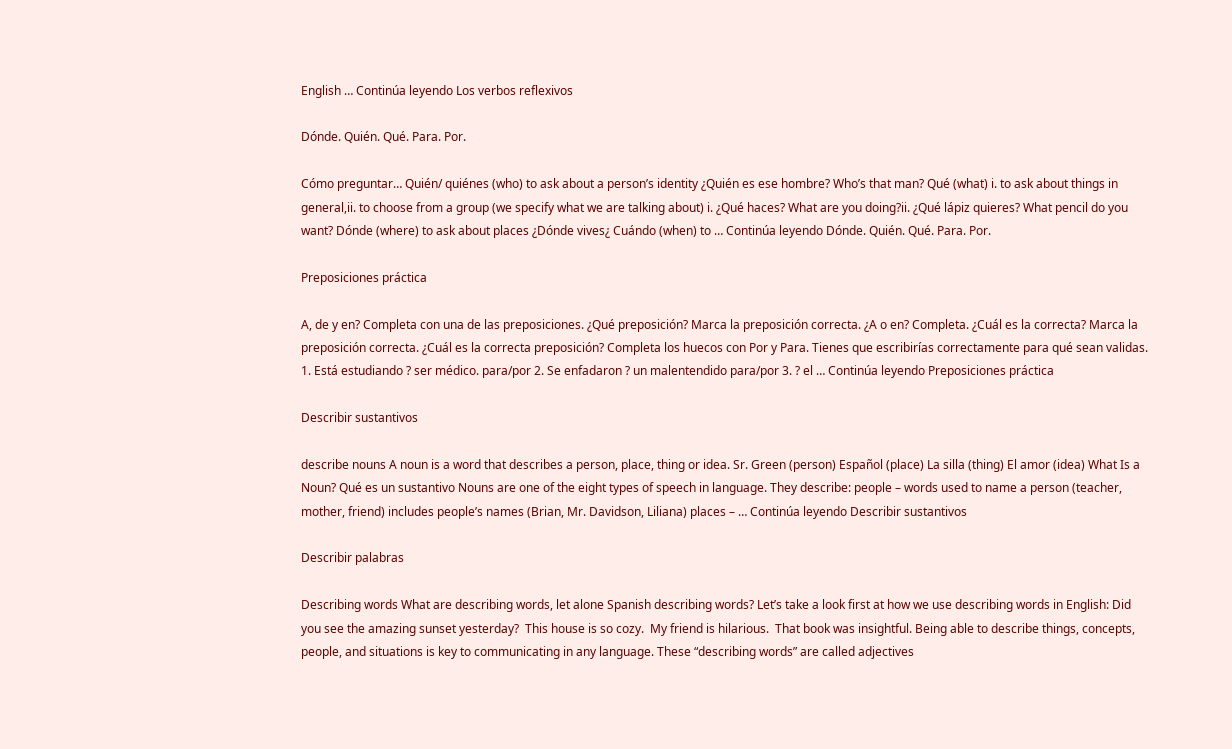English … Continúa leyendo Los verbos reflexivos

Dónde. Quién. Qué. Para. Por.

Cómo preguntar… Quién/ quiénes (who) to ask about a person’s identity ¿Quién es ese hombre? Who’s that man? Qué (what) i. to ask about things in general,ii. to choose from a group (we specify what we are talking about) i. ¿Qué haces? What are you doing?ii. ¿Qué lápiz quieres? What pencil do you want? Dónde (where) to ask about places ¿Dónde vives¿ Cuándo (when) to … Continúa leyendo Dónde. Quién. Qué. Para. Por.

Preposiciones práctica

A, de y en? Completa con una de las preposiciones. ¿Qué preposición? Marca la preposición correcta. ¿A o en? Completa. ¿Cuál es la correcta? Marca la preposición correcta. ¿Cuál es la correcta preposición? Completa los huecos con Por y Para. Tienes que escribirías correctamente para qué sean validas. 1. Está estudiando ? ser médico. para/por 2. Se enfadaron ? un malentendido para/por 3. ? el … Continúa leyendo Preposiciones práctica

Describir sustantivos

describe nouns A noun is a word that describes a person, place, thing or idea. Sr. Green (person) Español (place) La silla (thing) El amor (idea) What Is a Noun? Qué es un sustantivo Nouns are one of the eight types of speech in language. They describe: people – words used to name a person (teacher, mother, friend) includes people’s names (Brian, Mr. Davidson, Liliana) places – … Continúa leyendo Describir sustantivos

Describir palabras

Describing words What are describing words, let alone Spanish describing words? Let’s take a look first at how we use describing words in English: Did you see the amazing sunset yesterday?  This house is so cozy.  My friend is hilarious.  That book was insightful. Being able to describe things, concepts, people, and situations is key to communicating in any language. These “describing words” are called adjectives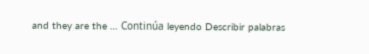and they are the … Continúa leyendo Describir palabras